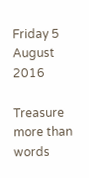Friday 5 August 2016

Treasure more than words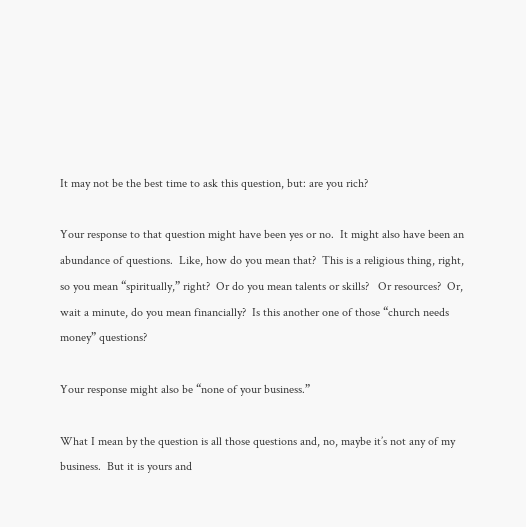It may not be the best time to ask this question, but: are you rich?

Your response to that question might have been yes or no.  It might also have been an abundance of questions.  Like, how do you mean that?  This is a religious thing, right, so you mean “spiritually,” right?  Or do you mean talents or skills?   Or resources?  Or, wait a minute, do you mean financially?  Is this another one of those “church needs money” questions?

Your response might also be “none of your business.”

What I mean by the question is all those questions and, no, maybe it’s not any of my business.  But it is yours and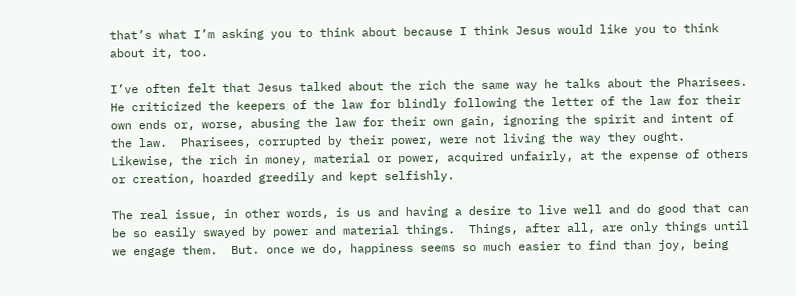that’s what I’m asking you to think about because I think Jesus would like you to think about it, too.

I’ve often felt that Jesus talked about the rich the same way he talks about the Pharisees.  He criticized the keepers of the law for blindly following the letter of the law for their own ends or, worse, abusing the law for their own gain, ignoring the spirit and intent of the law.  Pharisees, corrupted by their power, were not living the way they ought.  Likewise, the rich in money, material or power, acquired unfairly, at the expense of others or creation, hoarded greedily and kept selfishly.

The real issue, in other words, is us and having a desire to live well and do good that can be so easily swayed by power and material things.  Things, after all, are only things until we engage them.  But. once we do, happiness seems so much easier to find than joy, being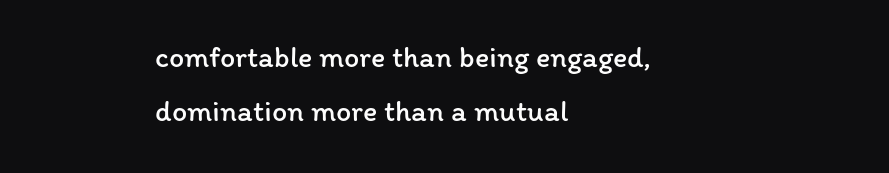comfortable more than being engaged, domination more than a mutual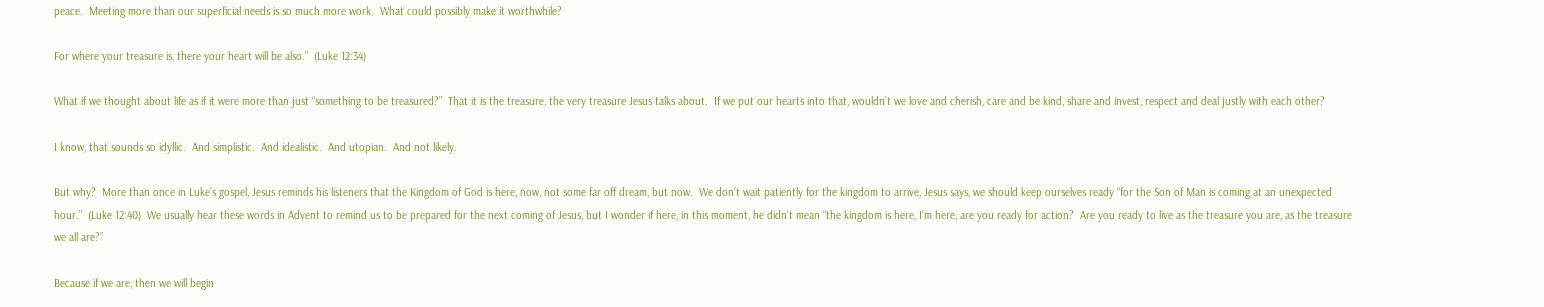peace.  Meeting more than our superficial needs is so much more work.  What could possibly make it worthwhile?

For where your treasure is, there your heart will be also.”  (Luke 12:34)

What if we thought about life as if it were more than just “something to be treasured?”  That it is the treasure, the very treasure Jesus talks about.  If we put our hearts into that, wouldn’t we love and cherish, care and be kind, share and invest, respect and deal justly with each other?

I know, that sounds so idyllic.  And simplistic.  And idealistic.  And utopian.  And not likely.

But why?  More than once in Luke’s gospel, Jesus reminds his listeners that the Kingdom of God is here, now, not some far off dream, but now.  We don’t wait patiently for the kingdom to arrive, Jesus says, we should keep ourselves ready “for the Son of Man is coming at an unexpected hour.”  (Luke 12:40)  We usually hear these words in Advent to remind us to be prepared for the next coming of Jesus, but I wonder if here, in this moment, he didn’t mean “the kingdom is here, I’m here, are you ready for action?  Are you ready to live as the treasure you are, as the treasure we all are?”

Because if we are, then we will begin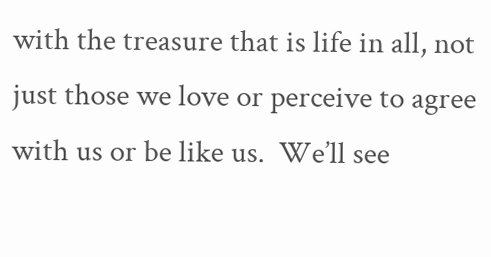with the treasure that is life in all, not just those we love or perceive to agree with us or be like us.  We’ll see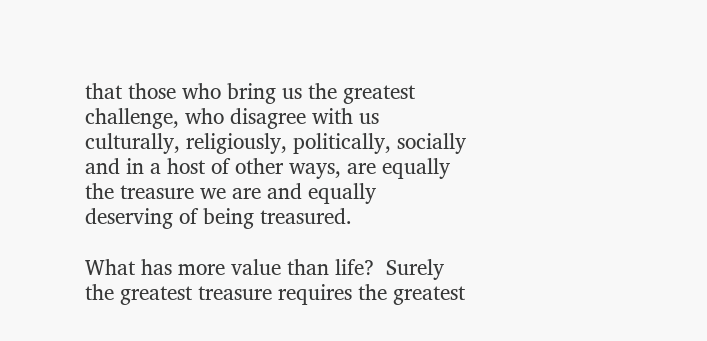that those who bring us the greatest challenge, who disagree with us culturally, religiously, politically, socially and in a host of other ways, are equally the treasure we are and equally deserving of being treasured.

What has more value than life?  Surely the greatest treasure requires the greatest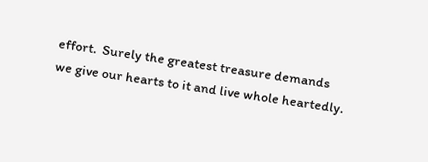effort.  Surely the greatest treasure demands we give our hearts to it and live whole heartedly.